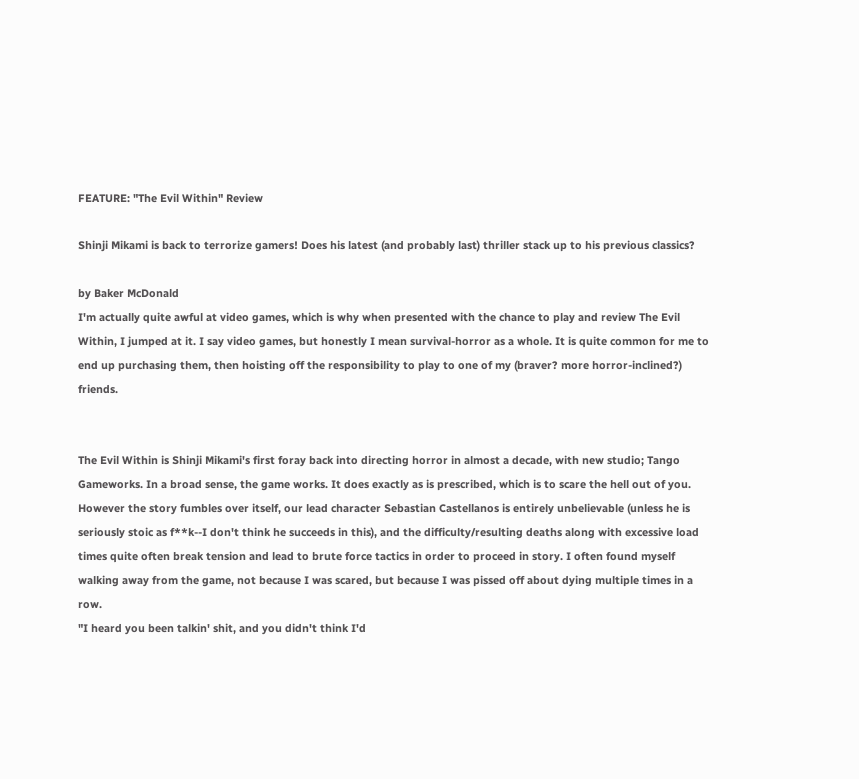FEATURE: "The Evil Within" Review

Shinji Mikami is back to terrorize gamers! Does his latest (and probably last) thriller stack up to his previous classics?

by Baker McDonald
I'm actually quite awful at video games, which is why when presented with the chance to play and review The Evil Within, I jumped at it. I say video games, but honestly I mean survival-horror as a whole. It is quite common for me to end up purchasing them, then hoisting off the responsibility to play to one of my (braver? more horror-inclined?) friends.


The Evil Within is Shinji Mikami's first foray back into directing horror in almost a decade, with new studio; Tango Gameworks. In a broad sense, the game works. It does exactly as is prescribed, which is to scare the hell out of you. However the story fumbles over itself, our lead character Sebastian Castellanos is entirely unbelievable (unless he is seriously stoic as f**k--I don't think he succeeds in this), and the difficulty/resulting deaths along with excessive load times quite often break tension and lead to brute force tactics in order to proceed in story. I often found myself walking away from the game, not because I was scared, but because I was pissed off about dying multiple times in a row.
"I heard you been talkin' shit, and you didn't think I'd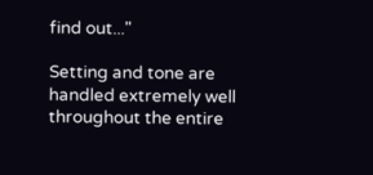find out..."

Setting and tone are handled extremely well throughout the entire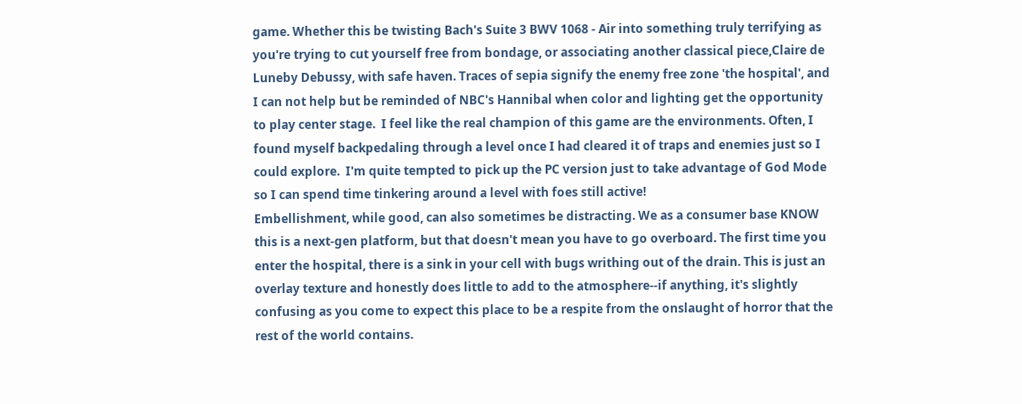game. Whether this be twisting Bach's Suite 3 BWV 1068 - Air into something truly terrifying as you're trying to cut yourself free from bondage, or associating another classical piece,Claire de Luneby Debussy, with safe haven. Traces of sepia signify the enemy free zone 'the hospital', and I can not help but be reminded of NBC's Hannibal when color and lighting get the opportunity to play center stage.  I feel like the real champion of this game are the environments. Often, I found myself backpedaling through a level once I had cleared it of traps and enemies just so I could explore.  I'm quite tempted to pick up the PC version just to take advantage of God Mode so I can spend time tinkering around a level with foes still active!
Embellishment, while good, can also sometimes be distracting. We as a consumer base KNOW this is a next-gen platform, but that doesn't mean you have to go overboard. The first time you enter the hospital, there is a sink in your cell with bugs writhing out of the drain. This is just an overlay texture and honestly does little to add to the atmosphere--if anything, it's slightly confusing as you come to expect this place to be a respite from the onslaught of horror that the rest of the world contains.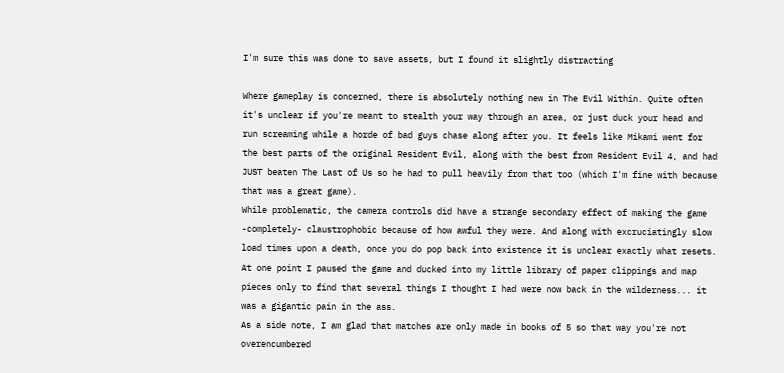I'm sure this was done to save assets, but I found it slightly distracting

Where gameplay is concerned, there is absolutely nothing new in The Evil Within. Quite often it's unclear if you're meant to stealth your way through an area, or just duck your head and run screaming while a horde of bad guys chase along after you. It feels like Mikami went for the best parts of the original Resident Evil, along with the best from Resident Evil 4, and had JUST beaten The Last of Us so he had to pull heavily from that too (which I'm fine with because that was a great game).
While problematic, the camera controls did have a strange secondary effect of making the game -completely- claustrophobic because of how awful they were. And along with excruciatingly slow load times upon a death, once you do pop back into existence it is unclear exactly what resets. At one point I paused the game and ducked into my little library of paper clippings and map pieces only to find that several things I thought I had were now back in the wilderness... it was a gigantic pain in the ass.
As a side note, I am glad that matches are only made in books of 5 so that way you're not overencumbered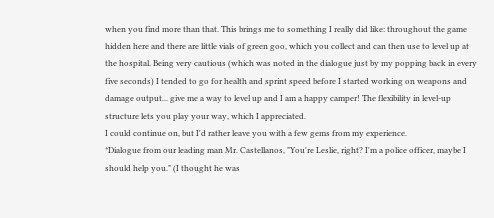when you find more than that. This brings me to something I really did like: throughout the game hidden here and there are little vials of green goo, which you collect and can then use to level up at the hospital. Being very cautious (which was noted in the dialogue just by my popping back in every five seconds) I tended to go for health and sprint speed before I started working on weapons and damage output... give me a way to level up and I am a happy camper! The flexibility in level-up structure lets you play your way, which I appreciated.
I could continue on, but I'd rather leave you with a few gems from my experience.
*Dialogue from our leading man Mr. Castellanos, "You're Leslie, right? I'm a police officer, maybe I should help you." (I thought he was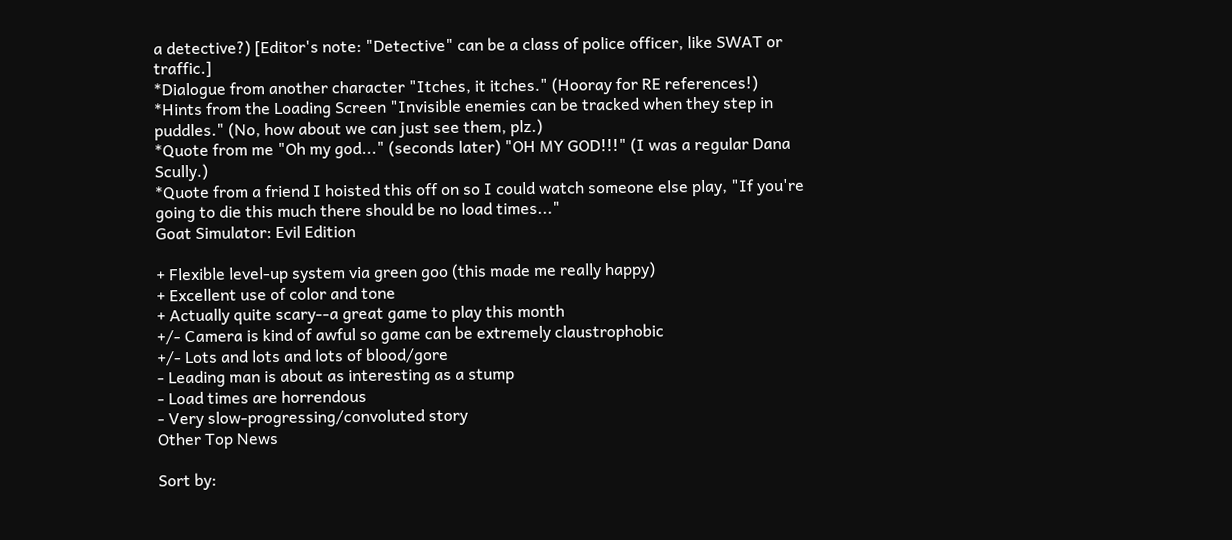a detective?) [Editor's note: "Detective" can be a class of police officer, like SWAT or traffic.]
*Dialogue from another character "Itches, it itches." (Hooray for RE references!)
*Hints from the Loading Screen "Invisible enemies can be tracked when they step in puddles." (No, how about we can just see them, plz.)
*Quote from me "Oh my god..." (seconds later) "OH MY GOD!!!" (I was a regular Dana Scully.)
*Quote from a friend I hoisted this off on so I could watch someone else play, "If you're going to die this much there should be no load times..."
Goat Simulator: Evil Edition

+ Flexible level-up system via green goo (this made me really happy)
+ Excellent use of color and tone
+ Actually quite scary--a great game to play this month
+/- Camera is kind of awful so game can be extremely claustrophobic
+/- Lots and lots and lots of blood/gore
- Leading man is about as interesting as a stump
- Load times are horrendous
- Very slow-progressing/convoluted story
Other Top News

Sort by: